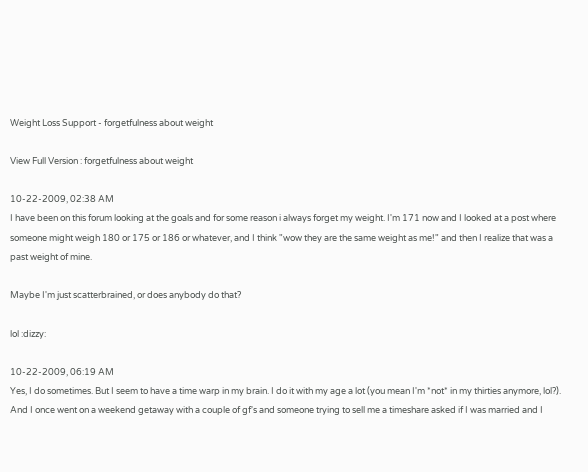Weight Loss Support - forgetfulness about weight

View Full Version : forgetfulness about weight

10-22-2009, 02:38 AM
I have been on this forum looking at the goals and for some reason i always forget my weight. I'm 171 now and I looked at a post where someone might weigh 180 or 175 or 186 or whatever, and I think "wow they are the same weight as me!" and then I realize that was a past weight of mine.

Maybe I'm just scatterbrained, or does anybody do that?

lol :dizzy:

10-22-2009, 06:19 AM
Yes, I do sometimes. But I seem to have a time warp in my brain. I do it with my age a lot (you mean I'm *not* in my thirties anymore, lol?). And I once went on a weekend getaway with a couple of gf's and someone trying to sell me a timeshare asked if I was married and I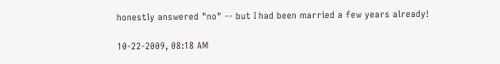honestly answered "no" -- but I had been married a few years already!

10-22-2009, 08:18 AM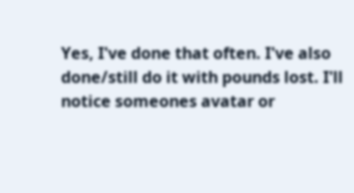Yes, I've done that often. I've also done/still do it with pounds lost. I'll notice someones avatar or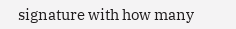signature with how many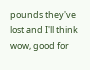pounds they've lost and I'll think wow, good for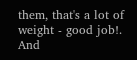them, that's a lot of weight - good job!. And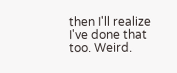then I'll realize I've done that too. Weird.